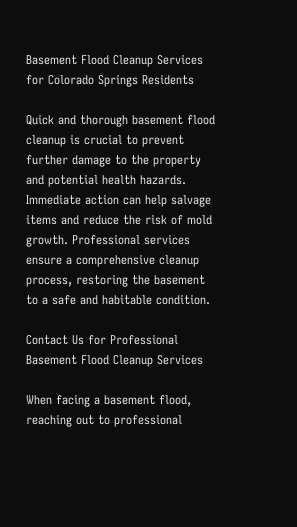Basement Flood Cleanup Services for Colorado Springs Residents

Quick and thorough basement flood cleanup is crucial to prevent further damage to the property and potential health hazards. Immediate action can help salvage items and reduce the risk of mold growth. Professional services ensure a comprehensive cleanup process, restoring the basement to a safe and habitable condition.

Contact Us for Professional Basement Flood Cleanup Services

When facing a basement flood, reaching out to professional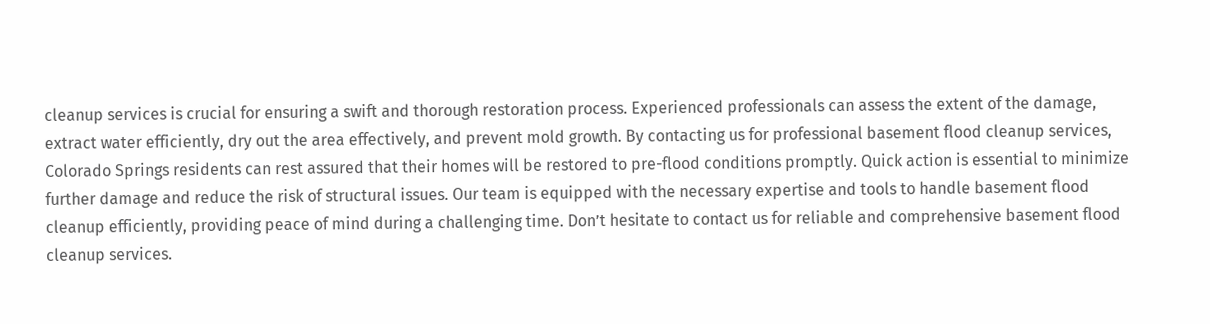cleanup services is crucial for ensuring a swift and thorough restoration process. Experienced professionals can assess the extent of the damage, extract water efficiently, dry out the area effectively, and prevent mold growth. By contacting us for professional basement flood cleanup services, Colorado Springs residents can rest assured that their homes will be restored to pre-flood conditions promptly. Quick action is essential to minimize further damage and reduce the risk of structural issues. Our team is equipped with the necessary expertise and tools to handle basement flood cleanup efficiently, providing peace of mind during a challenging time. Don’t hesitate to contact us for reliable and comprehensive basement flood cleanup services.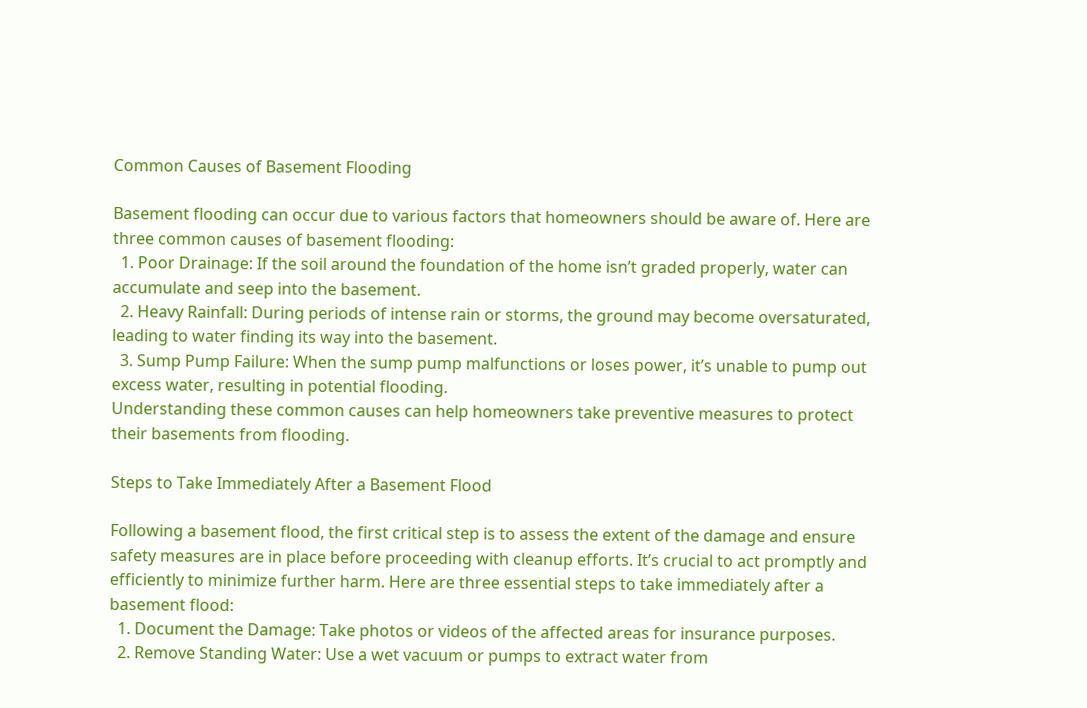Common Causes of Basement Flooding

Basement flooding can occur due to various factors that homeowners should be aware of. Here are three common causes of basement flooding:
  1. Poor Drainage: If the soil around the foundation of the home isn’t graded properly, water can accumulate and seep into the basement.
  2. Heavy Rainfall: During periods of intense rain or storms, the ground may become oversaturated, leading to water finding its way into the basement.
  3. Sump Pump Failure: When the sump pump malfunctions or loses power, it’s unable to pump out excess water, resulting in potential flooding.
Understanding these common causes can help homeowners take preventive measures to protect their basements from flooding.

Steps to Take Immediately After a Basement Flood

Following a basement flood, the first critical step is to assess the extent of the damage and ensure safety measures are in place before proceeding with cleanup efforts. It’s crucial to act promptly and efficiently to minimize further harm. Here are three essential steps to take immediately after a basement flood:
  1. Document the Damage: Take photos or videos of the affected areas for insurance purposes.
  2. Remove Standing Water: Use a wet vacuum or pumps to extract water from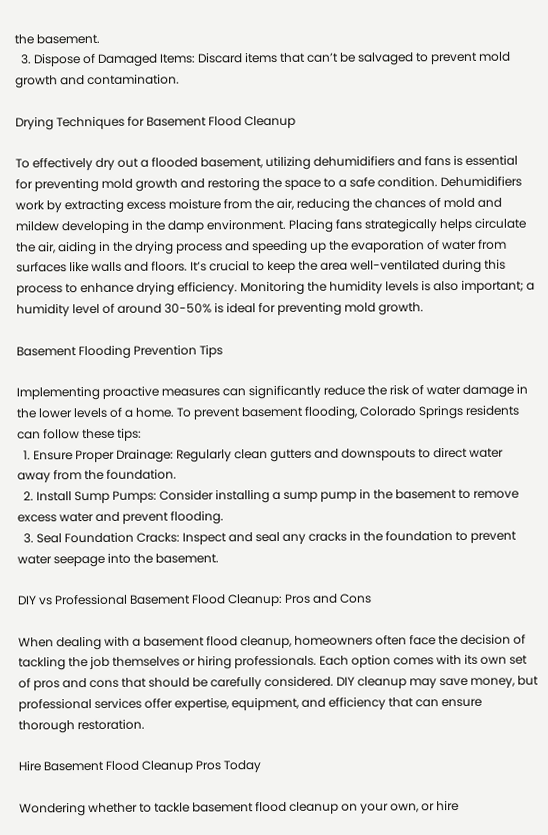the basement.
  3. Dispose of Damaged Items: Discard items that can’t be salvaged to prevent mold growth and contamination.

Drying Techniques for Basement Flood Cleanup

To effectively dry out a flooded basement, utilizing dehumidifiers and fans is essential for preventing mold growth and restoring the space to a safe condition. Dehumidifiers work by extracting excess moisture from the air, reducing the chances of mold and mildew developing in the damp environment. Placing fans strategically helps circulate the air, aiding in the drying process and speeding up the evaporation of water from surfaces like walls and floors. It’s crucial to keep the area well-ventilated during this process to enhance drying efficiency. Monitoring the humidity levels is also important; a humidity level of around 30-50% is ideal for preventing mold growth.

Basement Flooding Prevention Tips

Implementing proactive measures can significantly reduce the risk of water damage in the lower levels of a home. To prevent basement flooding, Colorado Springs residents can follow these tips:
  1. Ensure Proper Drainage: Regularly clean gutters and downspouts to direct water away from the foundation.
  2. Install Sump Pumps: Consider installing a sump pump in the basement to remove excess water and prevent flooding.
  3. Seal Foundation Cracks: Inspect and seal any cracks in the foundation to prevent water seepage into the basement.

DIY vs Professional Basement Flood Cleanup: Pros and Cons

When dealing with a basement flood cleanup, homeowners often face the decision of tackling the job themselves or hiring professionals. Each option comes with its own set of pros and cons that should be carefully considered. DIY cleanup may save money, but professional services offer expertise, equipment, and efficiency that can ensure thorough restoration.

Hire Basement Flood Cleanup Pros Today

Wondering whether to tackle basement flood cleanup on your own, or hire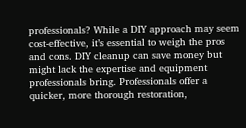professionals? While a DIY approach may seem cost-effective, it’s essential to weigh the pros and cons. DIY cleanup can save money but might lack the expertise and equipment professionals bring. Professionals offer a quicker, more thorough restoration,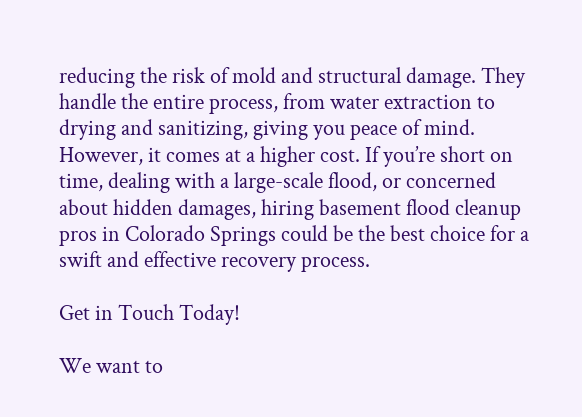reducing the risk of mold and structural damage. They handle the entire process, from water extraction to drying and sanitizing, giving you peace of mind. However, it comes at a higher cost. If you’re short on time, dealing with a large-scale flood, or concerned about hidden damages, hiring basement flood cleanup pros in Colorado Springs could be the best choice for a swift and effective recovery process.

Get in Touch Today!

We want to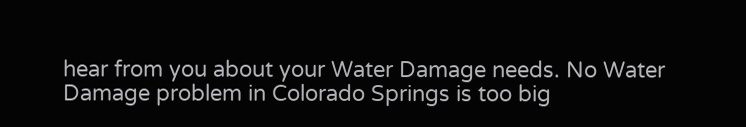hear from you about your Water Damage needs. No Water Damage problem in Colorado Springs is too big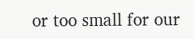or too small for our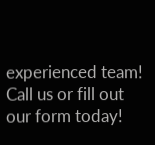experienced team! Call us or fill out our form today!